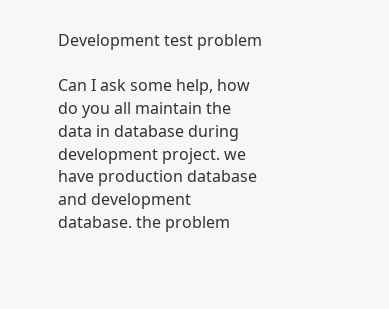Development test problem

Can I ask some help, how do you all maintain the data in database during development project. we have production database and development database. the problem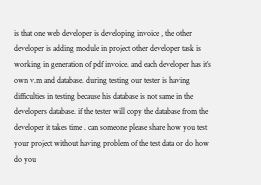is that one web developer is developing invoice , the other developer is adding module in project other developer task is working in generation of pdf invoice. and each developer has it’s own v.m and database. during testing our tester is having difficulties in testing because his database is not same in the developers database. if the tester will copy the database from the developer it takes time . can someone please share how you test your project without having problem of the test data or do how do you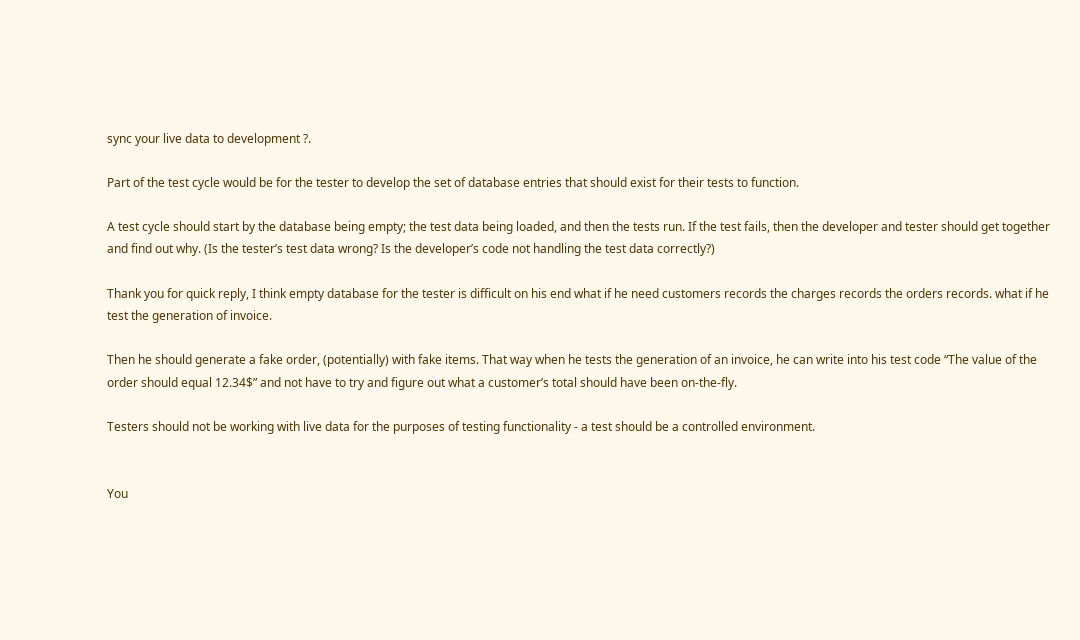sync your live data to development ?.

Part of the test cycle would be for the tester to develop the set of database entries that should exist for their tests to function.

A test cycle should start by the database being empty; the test data being loaded, and then the tests run. If the test fails, then the developer and tester should get together and find out why. (Is the tester’s test data wrong? Is the developer’s code not handling the test data correctly?)

Thank you for quick reply, I think empty database for the tester is difficult on his end what if he need customers records the charges records the orders records. what if he test the generation of invoice.

Then he should generate a fake order, (potentially) with fake items. That way when he tests the generation of an invoice, he can write into his test code “The value of the order should equal 12.34$” and not have to try and figure out what a customer’s total should have been on-the-fly.

Testers should not be working with live data for the purposes of testing functionality - a test should be a controlled environment.


You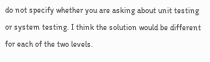do not specify whether you are asking about unit testing or system testing. I think the solution would be different for each of the two levels.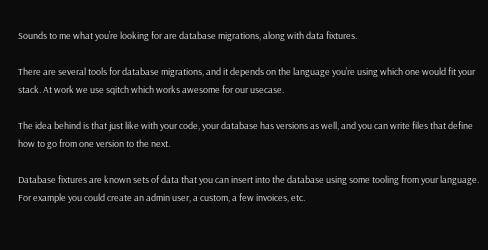Sounds to me what you’re looking for are database migrations, along with data fixtures.

There are several tools for database migrations, and it depends on the language you’re using which one would fit your stack. At work we use sqitch which works awesome for our usecase.

The idea behind is that just like with your code, your database has versions as well, and you can write files that define how to go from one version to the next.

Database fixtures are known sets of data that you can insert into the database using some tooling from your language. For example you could create an admin user, a custom, a few invoices, etc.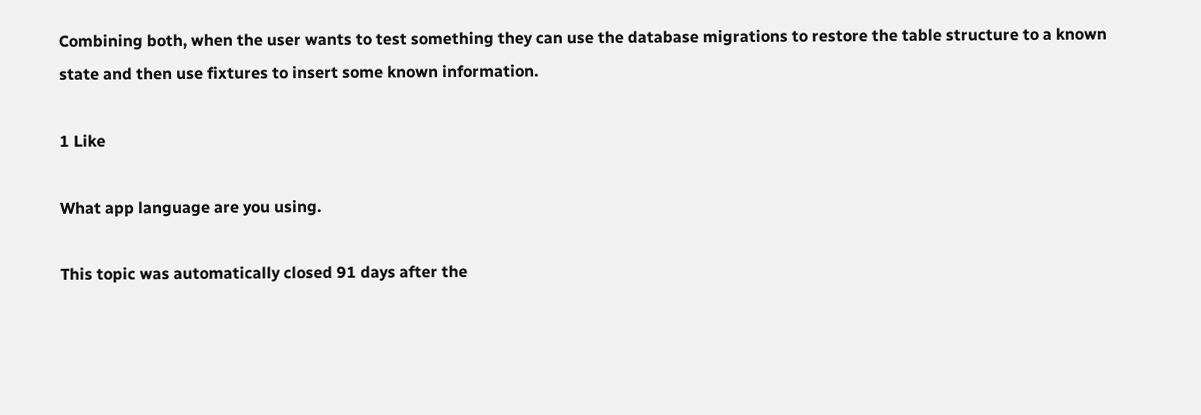Combining both, when the user wants to test something they can use the database migrations to restore the table structure to a known state and then use fixtures to insert some known information.

1 Like

What app language are you using.

This topic was automatically closed 91 days after the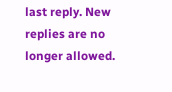last reply. New replies are no longer allowed.